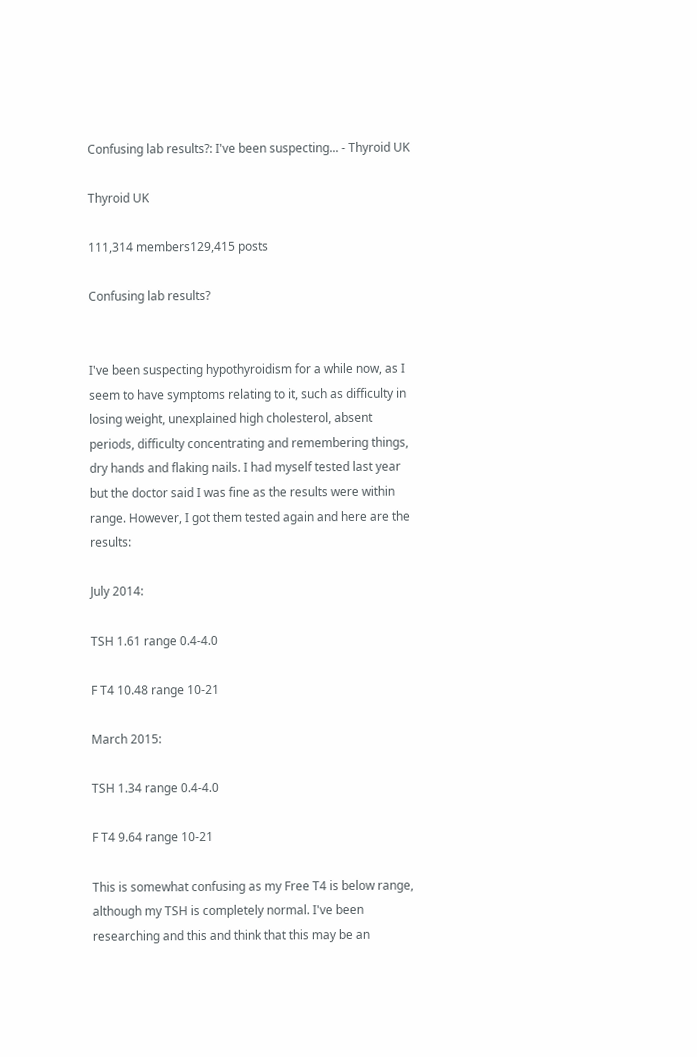Confusing lab results?: I've been suspecting... - Thyroid UK

Thyroid UK

111,314 members129,415 posts

Confusing lab results?


I've been suspecting hypothyroidism for a while now, as I seem to have symptoms relating to it, such as difficulty in losing weight, unexplained high cholesterol, absent periods, difficulty concentrating and remembering things, dry hands and flaking nails. I had myself tested last year but the doctor said I was fine as the results were within range. However, I got them tested again and here are the results:

July 2014:

TSH 1.61 range 0.4-4.0

F T4 10.48 range 10-21

March 2015:

TSH 1.34 range 0.4-4.0

F T4 9.64 range 10-21

This is somewhat confusing as my Free T4 is below range, although my TSH is completely normal. I've been researching and this and think that this may be an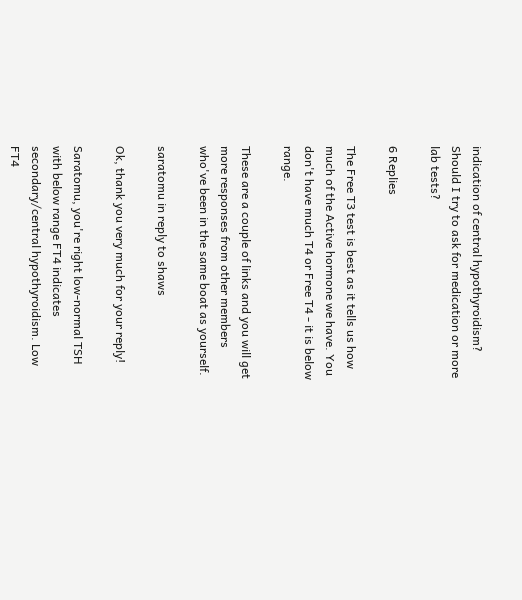indication of central hypothyroidism? Should I try to ask for medication or more lab tests?

6 Replies

The Free T3 test is best as it tells us how much of the Active hormone we have. You don't have much T4 or Free T4 - it is below range.

These are a couple of links and you will get more responses from other members who've been in the same boat as yourself.

saratomu in reply to shaws

Ok, thank you very much for your reply!

Saratomu, you're right low-normal TSH with below range FT4 indicates secondary/central hypothyroidism. Low FT4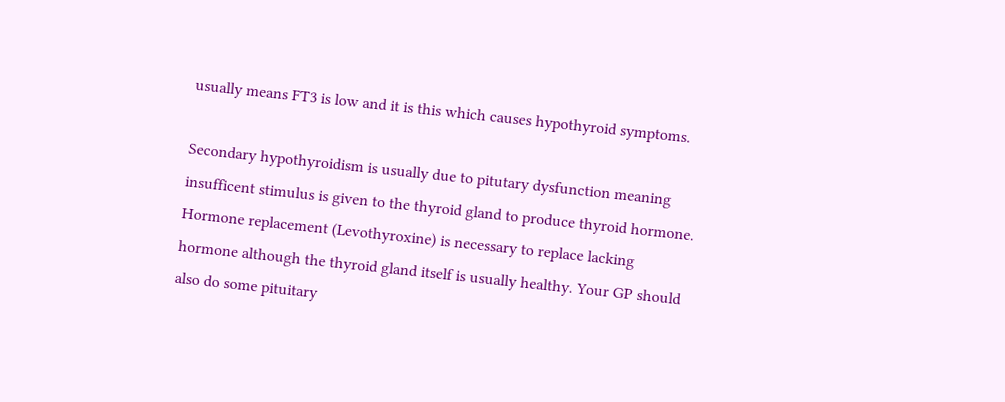usually means FT3 is low and it is this which causes hypothyroid symptoms.

Secondary hypothyroidism is usually due to pitutary dysfunction meaning insufficent stimulus is given to the thyroid gland to produce thyroid hormone. Hormone replacement (Levothyroxine) is necessary to replace lacking hormone although the thyroid gland itself is usually healthy. Your GP should also do some pituitary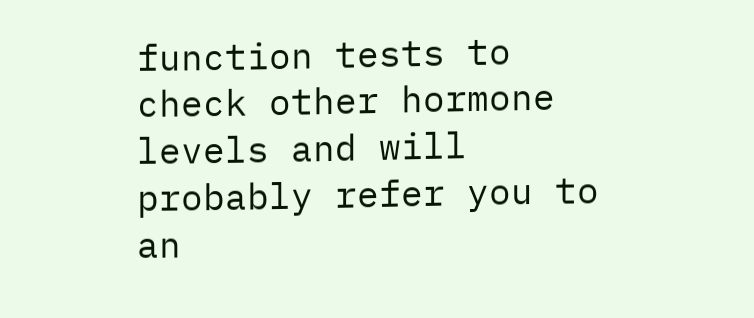function tests to check other hormone levels and will probably refer you to an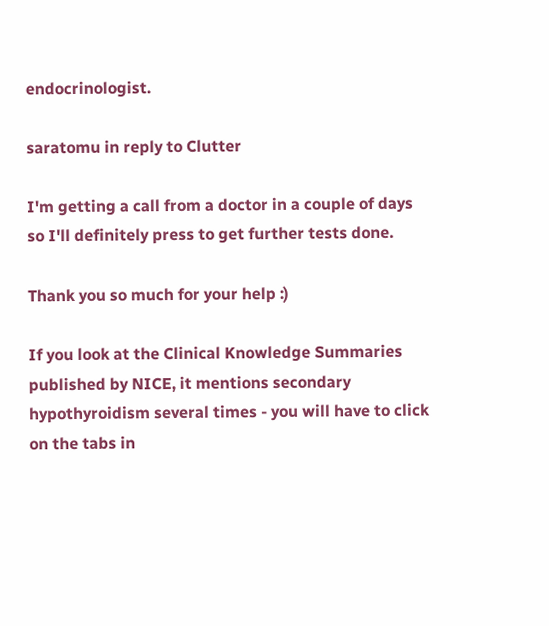endocrinologist.

saratomu in reply to Clutter

I'm getting a call from a doctor in a couple of days so I'll definitely press to get further tests done.

Thank you so much for your help :)

If you look at the Clinical Knowledge Summaries published by NICE, it mentions secondary hypothyroidism several times - you will have to click on the tabs in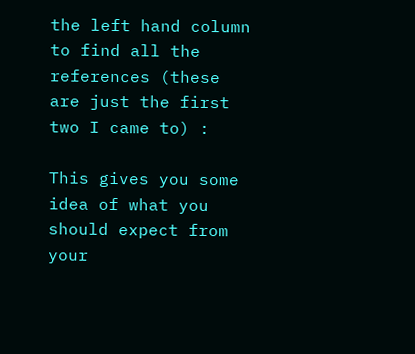the left hand column to find all the references (these are just the first two I came to) :

This gives you some idea of what you should expect from your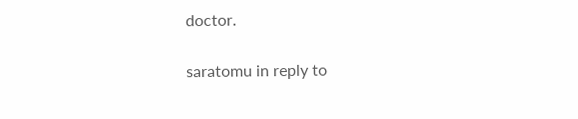doctor.

saratomu in reply to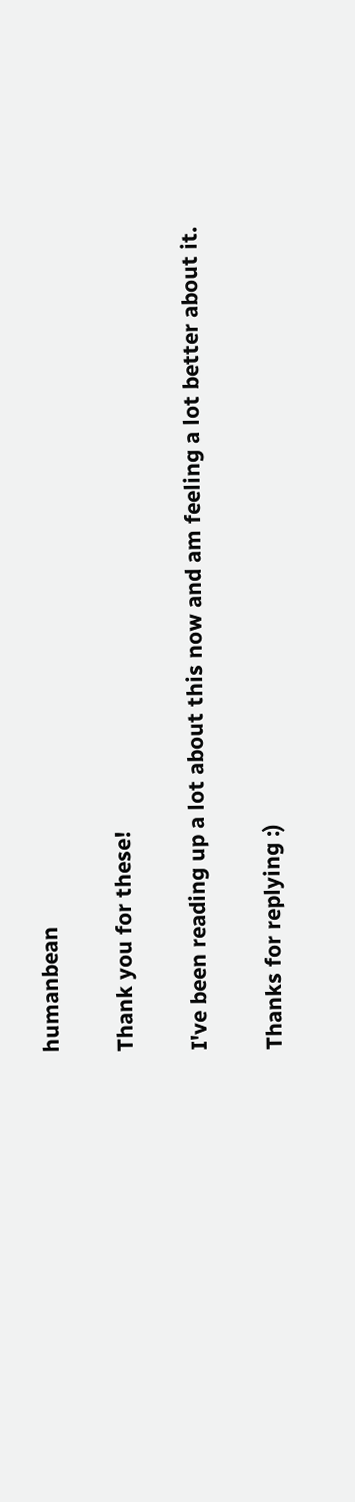humanbean

Thank you for these!

I've been reading up a lot about this now and am feeling a lot better about it.

Thanks for replying :)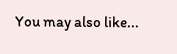You may also like...